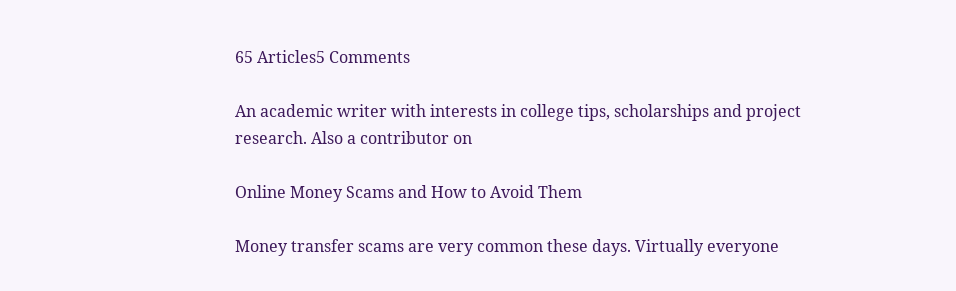65 Articles5 Comments

An academic writer with interests in college tips, scholarships and project research. Also a contributor on

Online Money Scams and How to Avoid Them

Money transfer scams are very common these days. Virtually everyone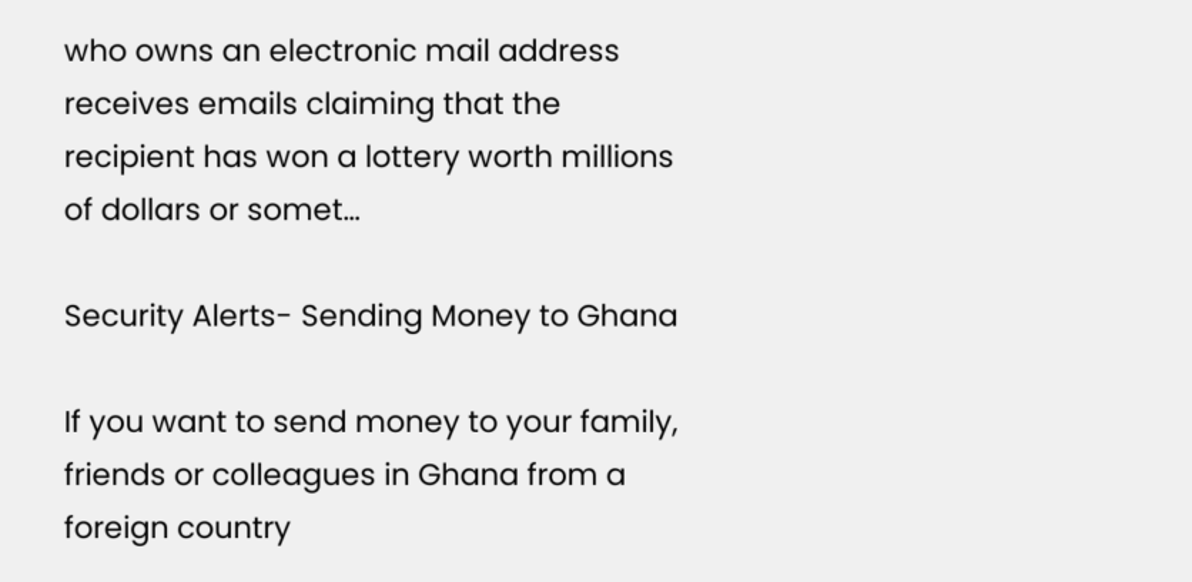who owns an electronic mail address receives emails claiming that the recipient has won a lottery worth millions of dollars or somet…

Security Alerts- Sending Money to Ghana

If you want to send money to your family, friends or colleagues in Ghana from a foreign country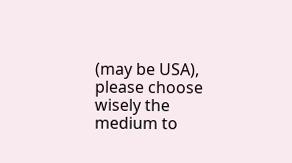(may be USA), please choose wisely the medium to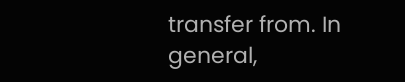transfer from. In general,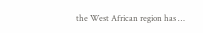the West African region has …